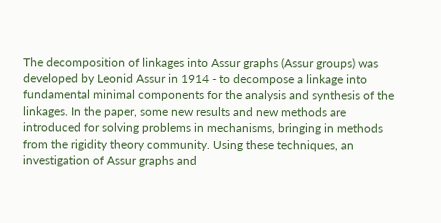The decomposition of linkages into Assur graphs (Assur groups) was developed by Leonid Assur in 1914 - to decompose a linkage into fundamental minimal components for the analysis and synthesis of the linkages. In the paper, some new results and new methods are introduced for solving problems in mechanisms, bringing in methods from the rigidity theory community. Using these techniques, an investigation of Assur graphs and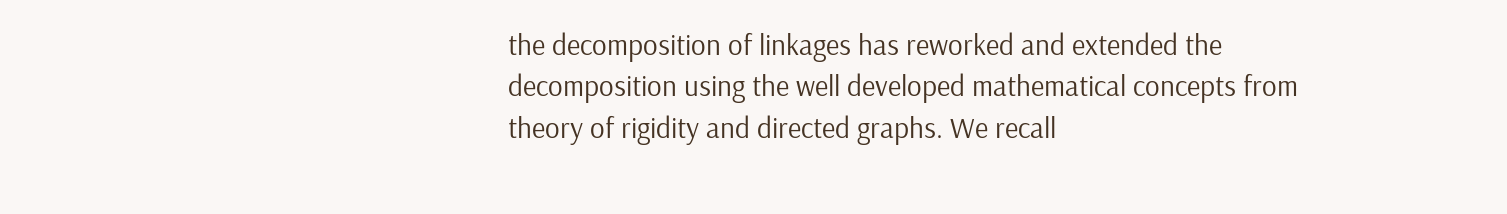the decomposition of linkages has reworked and extended the decomposition using the well developed mathematical concepts from theory of rigidity and directed graphs. We recall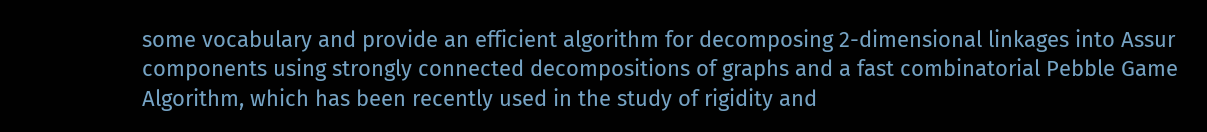some vocabulary and provide an efficient algorithm for decomposing 2-dimensional linkages into Assur components using strongly connected decompositions of graphs and a fast combinatorial Pebble Game Algorithm, which has been recently used in the study of rigidity and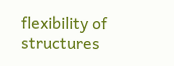flexibility of structures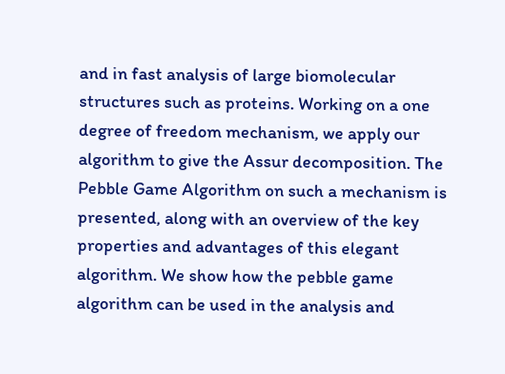and in fast analysis of large biomolecular structures such as proteins. Working on a one degree of freedom mechanism, we apply our algorithm to give the Assur decomposition. The Pebble Game Algorithm on such a mechanism is presented, along with an overview of the key properties and advantages of this elegant algorithm. We show how the pebble game algorithm can be used in the analysis and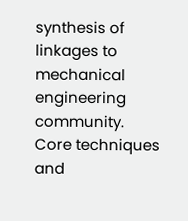synthesis of linkages to mechanical engineering community. Core techniques and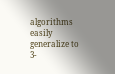algorithms easily generalize to 3-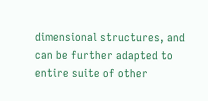dimensional structures, and can be further adapted to entire suite of other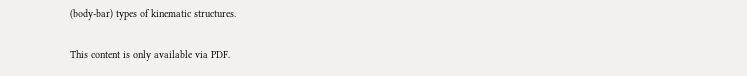(body-bar) types of kinematic structures.

This content is only available via PDF.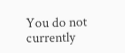You do not currently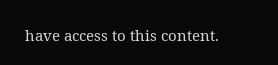have access to this content.